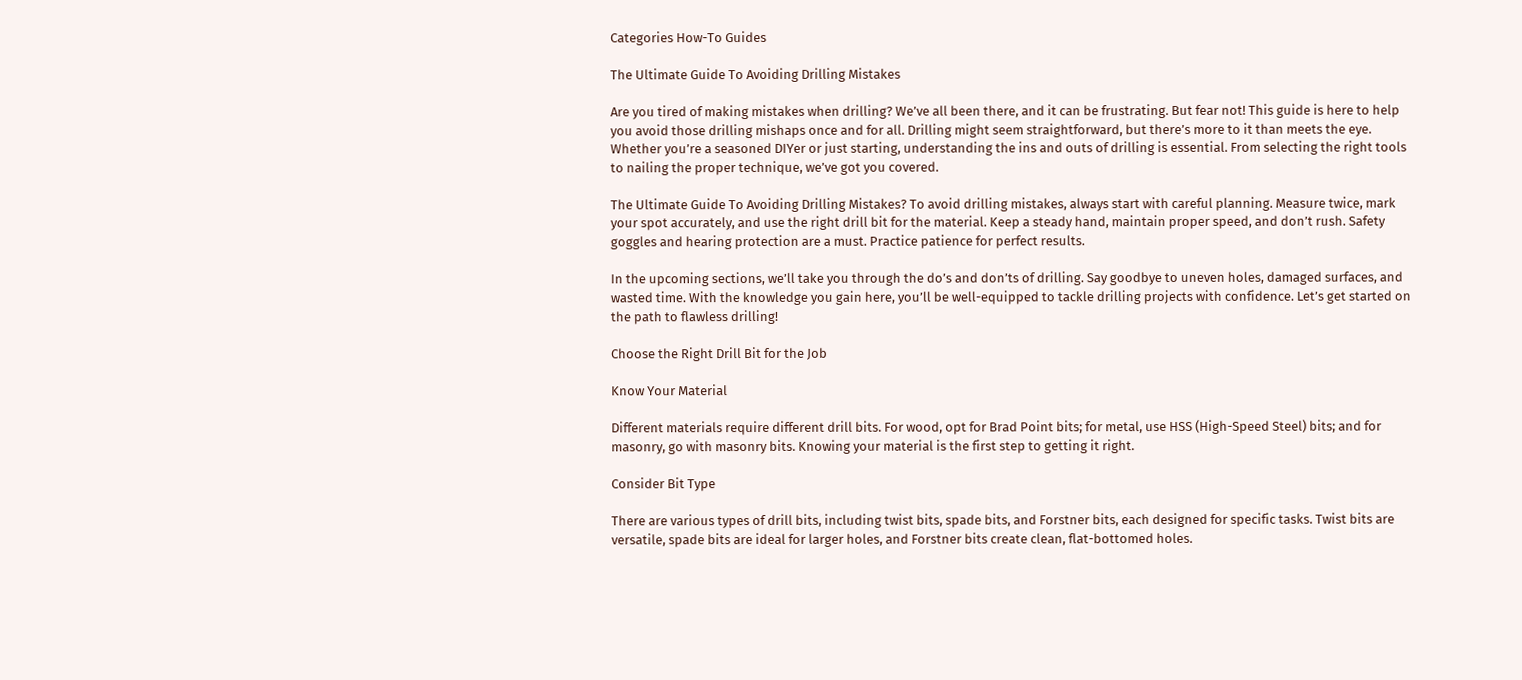Categories How-To Guides

The Ultimate Guide To Avoiding Drilling Mistakes

Are you tired of making mistakes when drilling? We’ve all been there, and it can be frustrating. But fear not! This guide is here to help you avoid those drilling mishaps once and for all. Drilling might seem straightforward, but there’s more to it than meets the eye. Whether you’re a seasoned DIYer or just starting, understanding the ins and outs of drilling is essential. From selecting the right tools to nailing the proper technique, we’ve got you covered.

The Ultimate Guide To Avoiding Drilling Mistakes? To avoid drilling mistakes, always start with careful planning. Measure twice, mark your spot accurately, and use the right drill bit for the material. Keep a steady hand, maintain proper speed, and don’t rush. Safety goggles and hearing protection are a must. Practice patience for perfect results.

In the upcoming sections, we’ll take you through the do’s and don’ts of drilling. Say goodbye to uneven holes, damaged surfaces, and wasted time. With the knowledge you gain here, you’ll be well-equipped to tackle drilling projects with confidence. Let’s get started on the path to flawless drilling!

Choose the Right Drill Bit for the Job

Know Your Material

Different materials require different drill bits. For wood, opt for Brad Point bits; for metal, use HSS (High-Speed Steel) bits; and for masonry, go with masonry bits. Knowing your material is the first step to getting it right.

Consider Bit Type

There are various types of drill bits, including twist bits, spade bits, and Forstner bits, each designed for specific tasks. Twist bits are versatile, spade bits are ideal for larger holes, and Forstner bits create clean, flat-bottomed holes.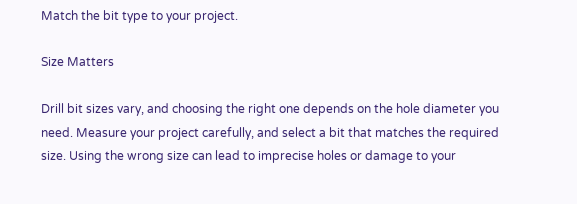Match the bit type to your project.

Size Matters

Drill bit sizes vary, and choosing the right one depends on the hole diameter you need. Measure your project carefully, and select a bit that matches the required size. Using the wrong size can lead to imprecise holes or damage to your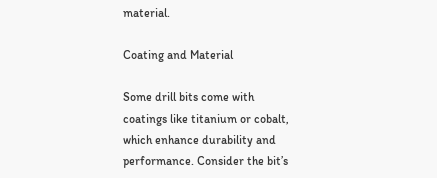material.

Coating and Material

Some drill bits come with coatings like titanium or cobalt, which enhance durability and performance. Consider the bit’s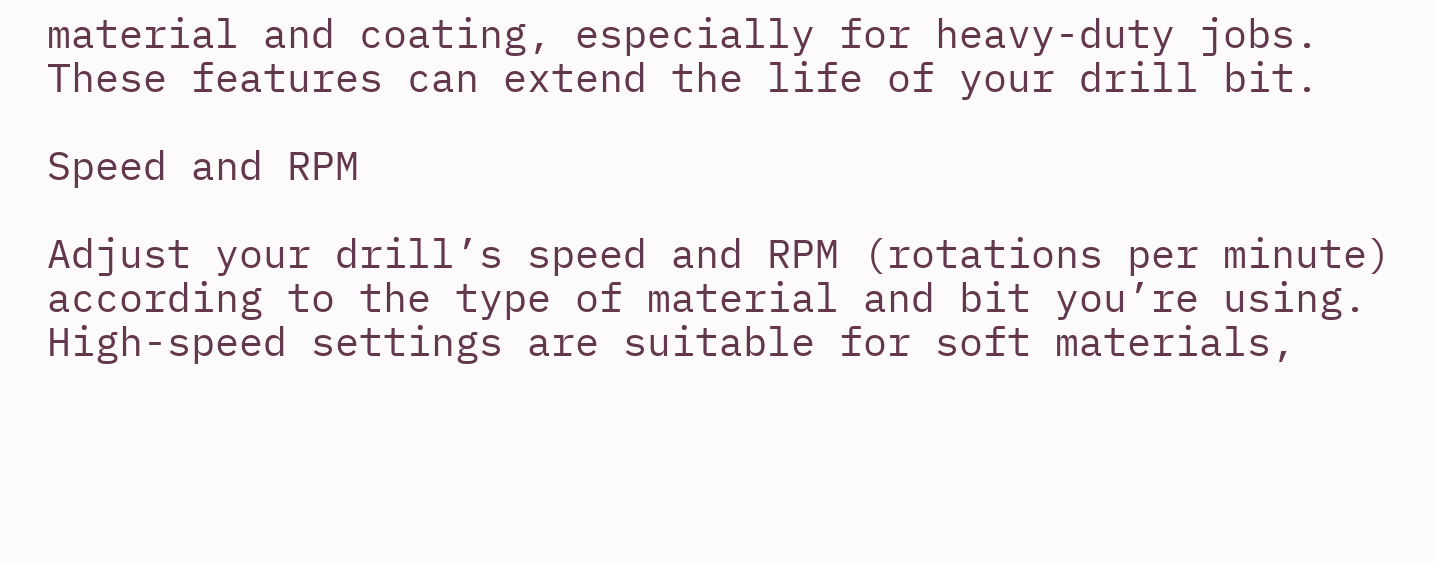material and coating, especially for heavy-duty jobs. These features can extend the life of your drill bit.

Speed and RPM

Adjust your drill’s speed and RPM (rotations per minute) according to the type of material and bit you’re using. High-speed settings are suitable for soft materials,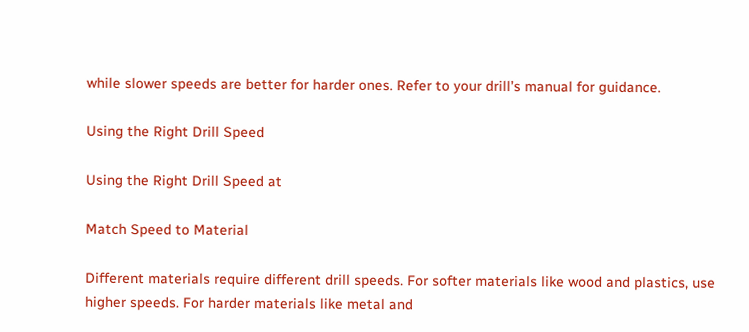while slower speeds are better for harder ones. Refer to your drill’s manual for guidance.

Using the Right Drill Speed

Using the Right Drill Speed at

Match Speed to Material

Different materials require different drill speeds. For softer materials like wood and plastics, use higher speeds. For harder materials like metal and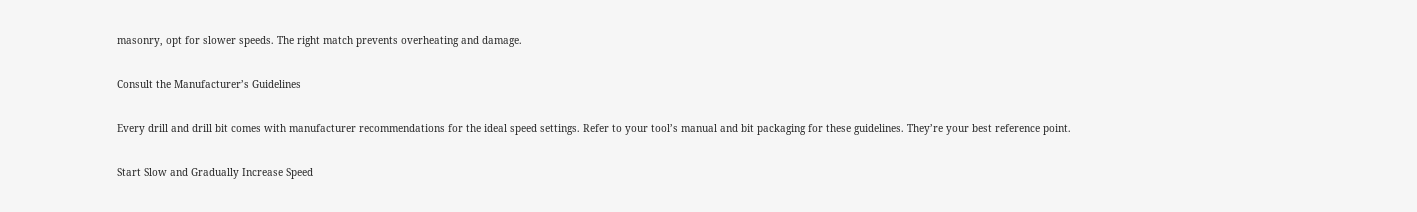masonry, opt for slower speeds. The right match prevents overheating and damage.

Consult the Manufacturer’s Guidelines

Every drill and drill bit comes with manufacturer recommendations for the ideal speed settings. Refer to your tool’s manual and bit packaging for these guidelines. They’re your best reference point.

Start Slow and Gradually Increase Speed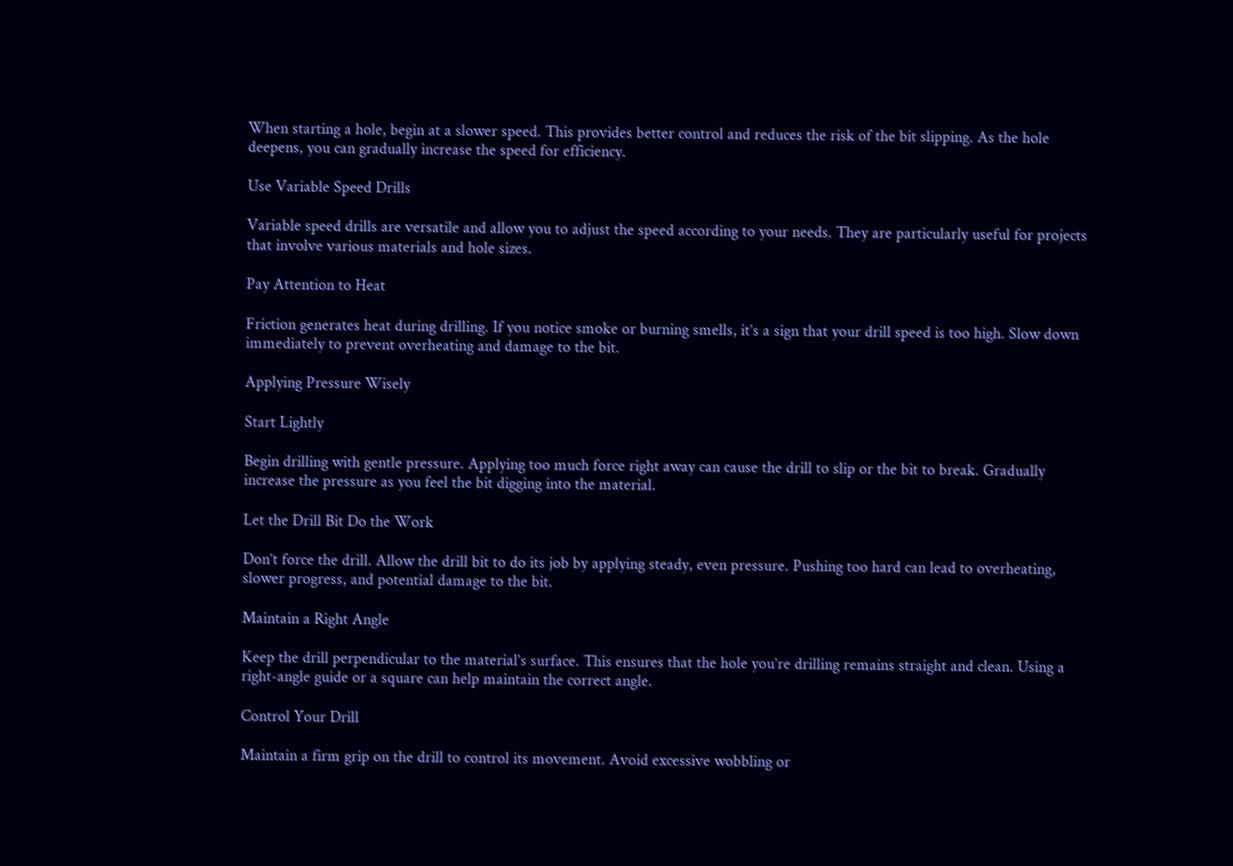When starting a hole, begin at a slower speed. This provides better control and reduces the risk of the bit slipping. As the hole deepens, you can gradually increase the speed for efficiency.

Use Variable Speed Drills

Variable speed drills are versatile and allow you to adjust the speed according to your needs. They are particularly useful for projects that involve various materials and hole sizes.

Pay Attention to Heat

Friction generates heat during drilling. If you notice smoke or burning smells, it’s a sign that your drill speed is too high. Slow down immediately to prevent overheating and damage to the bit.

Applying Pressure Wisely

Start Lightly

Begin drilling with gentle pressure. Applying too much force right away can cause the drill to slip or the bit to break. Gradually increase the pressure as you feel the bit digging into the material.

Let the Drill Bit Do the Work

Don’t force the drill. Allow the drill bit to do its job by applying steady, even pressure. Pushing too hard can lead to overheating, slower progress, and potential damage to the bit.

Maintain a Right Angle

Keep the drill perpendicular to the material’s surface. This ensures that the hole you’re drilling remains straight and clean. Using a right-angle guide or a square can help maintain the correct angle.

Control Your Drill

Maintain a firm grip on the drill to control its movement. Avoid excessive wobbling or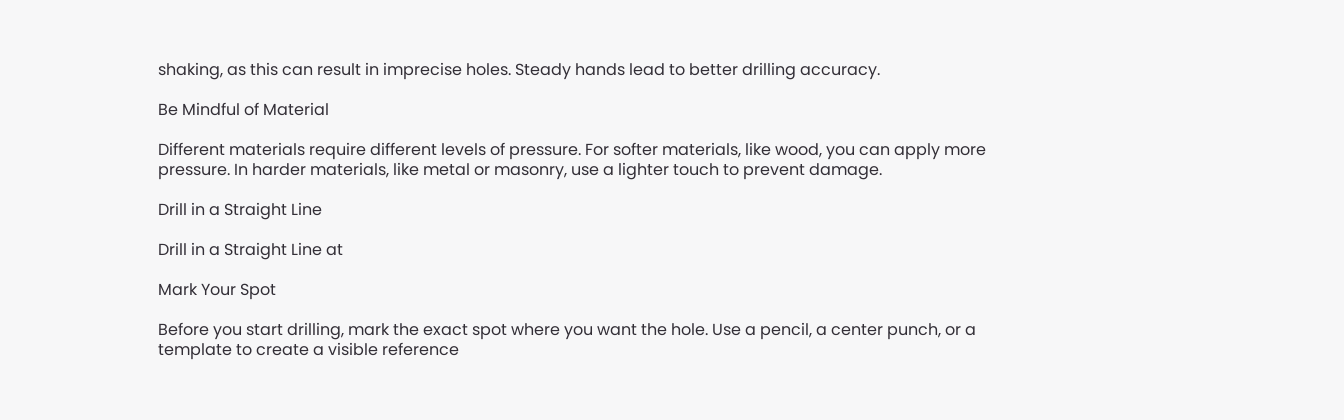shaking, as this can result in imprecise holes. Steady hands lead to better drilling accuracy.

Be Mindful of Material

Different materials require different levels of pressure. For softer materials, like wood, you can apply more pressure. In harder materials, like metal or masonry, use a lighter touch to prevent damage.

Drill in a Straight Line

Drill in a Straight Line at

Mark Your Spot

Before you start drilling, mark the exact spot where you want the hole. Use a pencil, a center punch, or a template to create a visible reference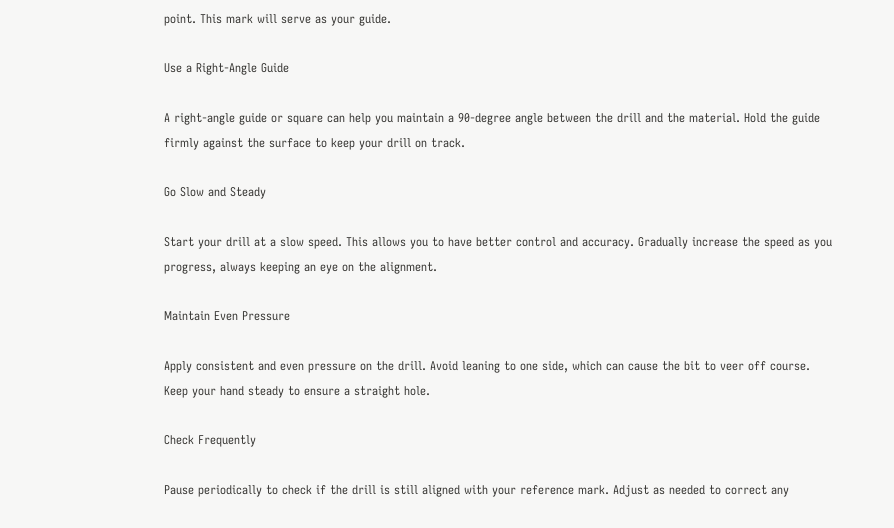point. This mark will serve as your guide.

Use a Right-Angle Guide

A right-angle guide or square can help you maintain a 90-degree angle between the drill and the material. Hold the guide firmly against the surface to keep your drill on track.

Go Slow and Steady

Start your drill at a slow speed. This allows you to have better control and accuracy. Gradually increase the speed as you progress, always keeping an eye on the alignment.

Maintain Even Pressure

Apply consistent and even pressure on the drill. Avoid leaning to one side, which can cause the bit to veer off course. Keep your hand steady to ensure a straight hole.

Check Frequently

Pause periodically to check if the drill is still aligned with your reference mark. Adjust as needed to correct any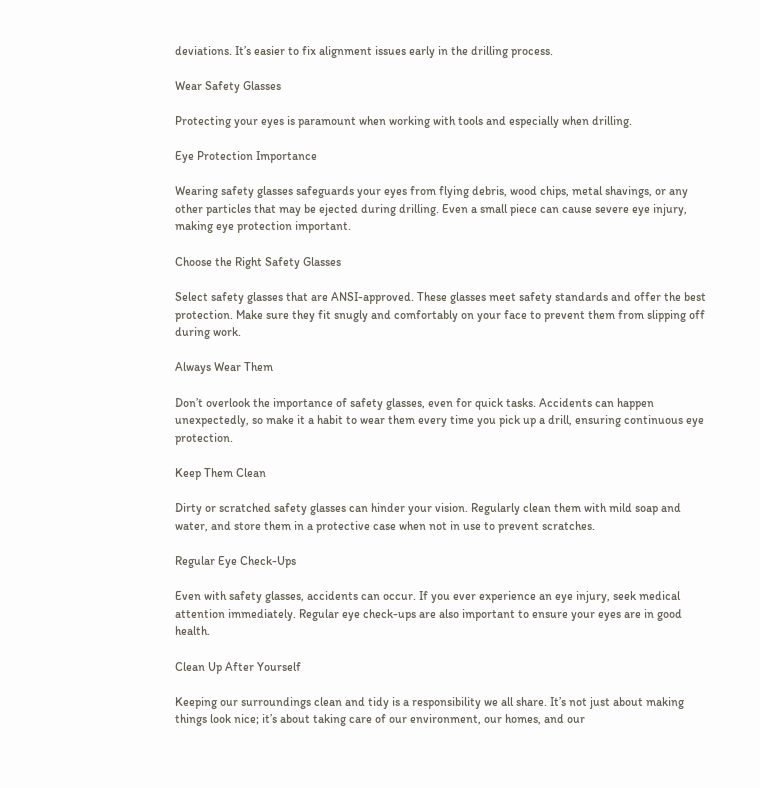deviations. It’s easier to fix alignment issues early in the drilling process.

Wear Safety Glasses

Protecting your eyes is paramount when working with tools and especially when drilling.

Eye Protection Importance

Wearing safety glasses safeguards your eyes from flying debris, wood chips, metal shavings, or any other particles that may be ejected during drilling. Even a small piece can cause severe eye injury, making eye protection important.

Choose the Right Safety Glasses

Select safety glasses that are ANSI-approved. These glasses meet safety standards and offer the best protection. Make sure they fit snugly and comfortably on your face to prevent them from slipping off during work.

Always Wear Them

Don’t overlook the importance of safety glasses, even for quick tasks. Accidents can happen unexpectedly, so make it a habit to wear them every time you pick up a drill, ensuring continuous eye protection.

Keep Them Clean

Dirty or scratched safety glasses can hinder your vision. Regularly clean them with mild soap and water, and store them in a protective case when not in use to prevent scratches.

Regular Eye Check-Ups

Even with safety glasses, accidents can occur. If you ever experience an eye injury, seek medical attention immediately. Regular eye check-ups are also important to ensure your eyes are in good health.

Clean Up After Yourself

Keeping our surroundings clean and tidy is a responsibility we all share. It’s not just about making things look nice; it’s about taking care of our environment, our homes, and our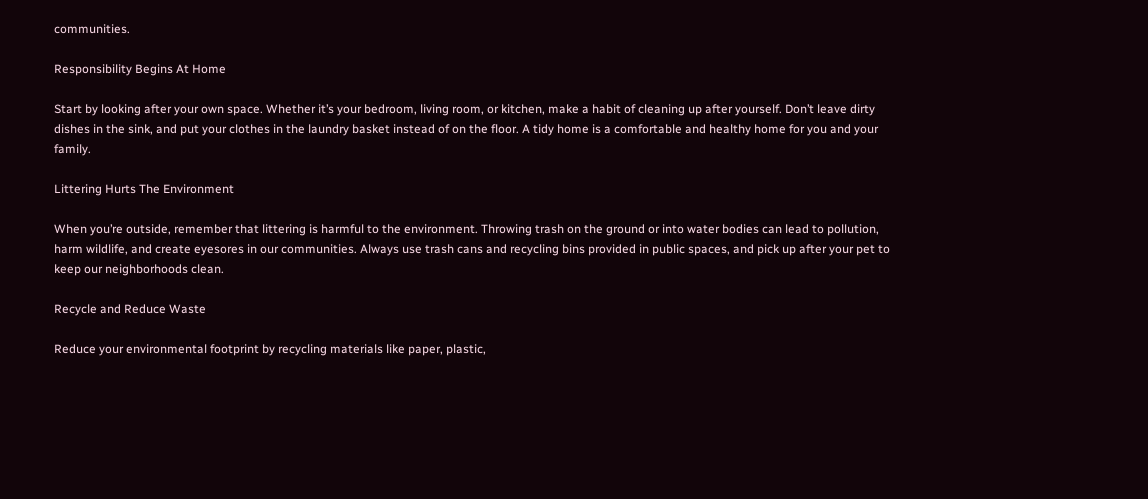communities.

Responsibility Begins At Home

Start by looking after your own space. Whether it’s your bedroom, living room, or kitchen, make a habit of cleaning up after yourself. Don’t leave dirty dishes in the sink, and put your clothes in the laundry basket instead of on the floor. A tidy home is a comfortable and healthy home for you and your family.

Littering Hurts The Environment

When you’re outside, remember that littering is harmful to the environment. Throwing trash on the ground or into water bodies can lead to pollution, harm wildlife, and create eyesores in our communities. Always use trash cans and recycling bins provided in public spaces, and pick up after your pet to keep our neighborhoods clean.

Recycle and Reduce Waste

Reduce your environmental footprint by recycling materials like paper, plastic,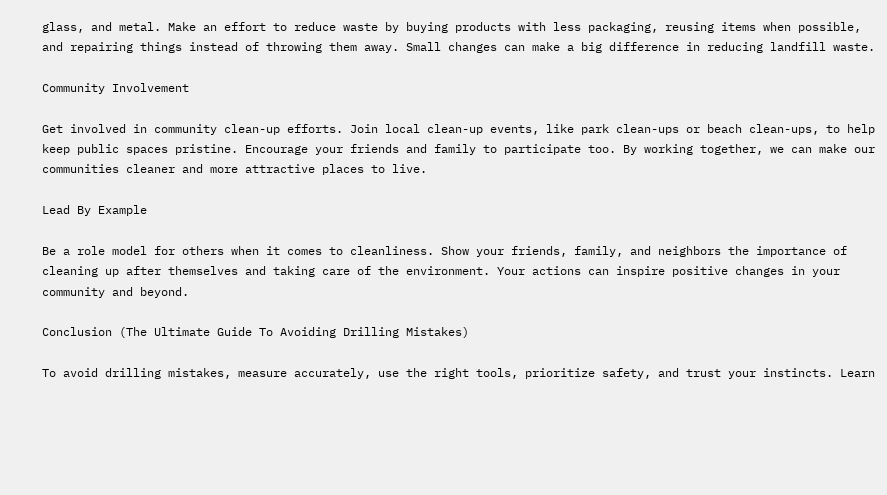glass, and metal. Make an effort to reduce waste by buying products with less packaging, reusing items when possible, and repairing things instead of throwing them away. Small changes can make a big difference in reducing landfill waste.

Community Involvement

Get involved in community clean-up efforts. Join local clean-up events, like park clean-ups or beach clean-ups, to help keep public spaces pristine. Encourage your friends and family to participate too. By working together, we can make our communities cleaner and more attractive places to live.

Lead By Example

Be a role model for others when it comes to cleanliness. Show your friends, family, and neighbors the importance of cleaning up after themselves and taking care of the environment. Your actions can inspire positive changes in your community and beyond.

Conclusion (The Ultimate Guide To Avoiding Drilling Mistakes)

To avoid drilling mistakes, measure accurately, use the right tools, prioritize safety, and trust your instincts. Learn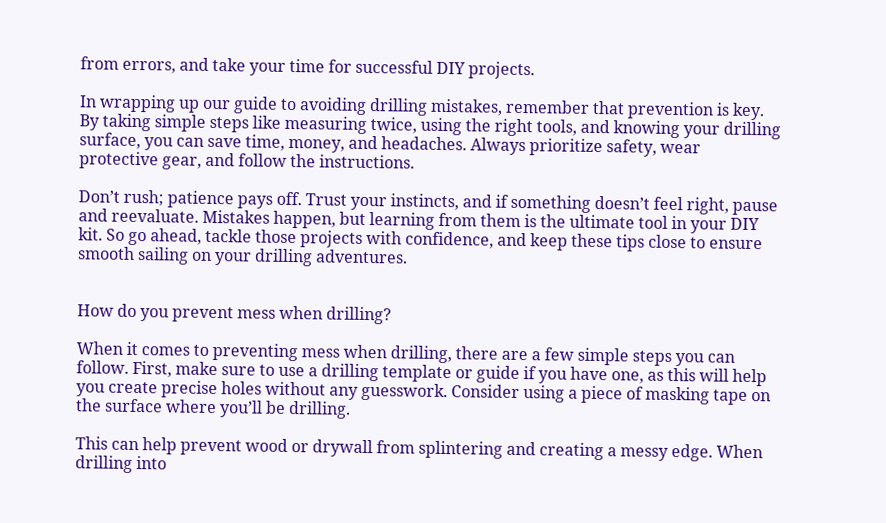from errors, and take your time for successful DIY projects.

In wrapping up our guide to avoiding drilling mistakes, remember that prevention is key. By taking simple steps like measuring twice, using the right tools, and knowing your drilling surface, you can save time, money, and headaches. Always prioritize safety, wear protective gear, and follow the instructions.

Don’t rush; patience pays off. Trust your instincts, and if something doesn’t feel right, pause and reevaluate. Mistakes happen, but learning from them is the ultimate tool in your DIY kit. So go ahead, tackle those projects with confidence, and keep these tips close to ensure smooth sailing on your drilling adventures.


How do you prevent mess when drilling?

When it comes to preventing mess when drilling, there are a few simple steps you can follow. First, make sure to use a drilling template or guide if you have one, as this will help you create precise holes without any guesswork. Consider using a piece of masking tape on the surface where you’ll be drilling.

This can help prevent wood or drywall from splintering and creating a messy edge. When drilling into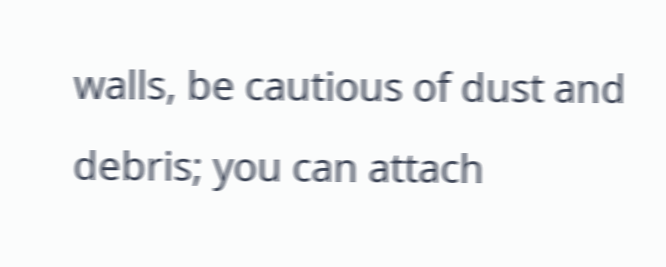walls, be cautious of dust and debris; you can attach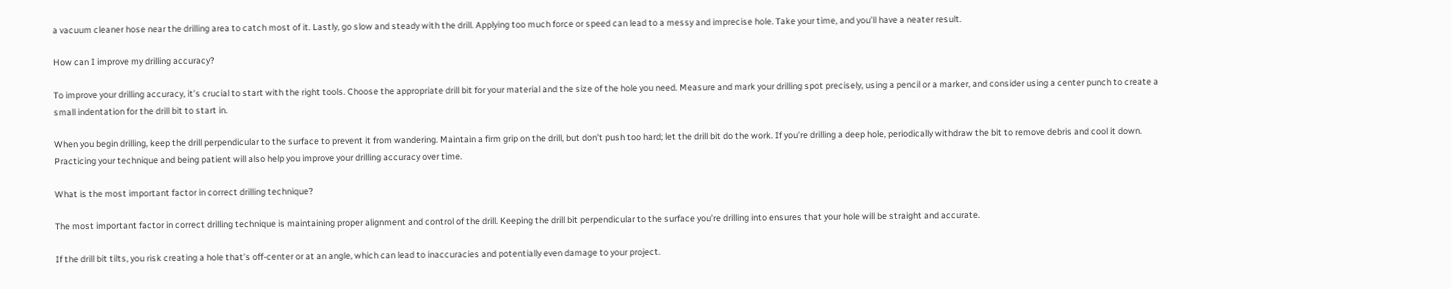a vacuum cleaner hose near the drilling area to catch most of it. Lastly, go slow and steady with the drill. Applying too much force or speed can lead to a messy and imprecise hole. Take your time, and you’ll have a neater result.

How can I improve my drilling accuracy?

To improve your drilling accuracy, it’s crucial to start with the right tools. Choose the appropriate drill bit for your material and the size of the hole you need. Measure and mark your drilling spot precisely, using a pencil or a marker, and consider using a center punch to create a small indentation for the drill bit to start in.

When you begin drilling, keep the drill perpendicular to the surface to prevent it from wandering. Maintain a firm grip on the drill, but don’t push too hard; let the drill bit do the work. If you’re drilling a deep hole, periodically withdraw the bit to remove debris and cool it down. Practicing your technique and being patient will also help you improve your drilling accuracy over time.

What is the most important factor in correct drilling technique?

The most important factor in correct drilling technique is maintaining proper alignment and control of the drill. Keeping the drill bit perpendicular to the surface you’re drilling into ensures that your hole will be straight and accurate.

If the drill bit tilts, you risk creating a hole that’s off-center or at an angle, which can lead to inaccuracies and potentially even damage to your project.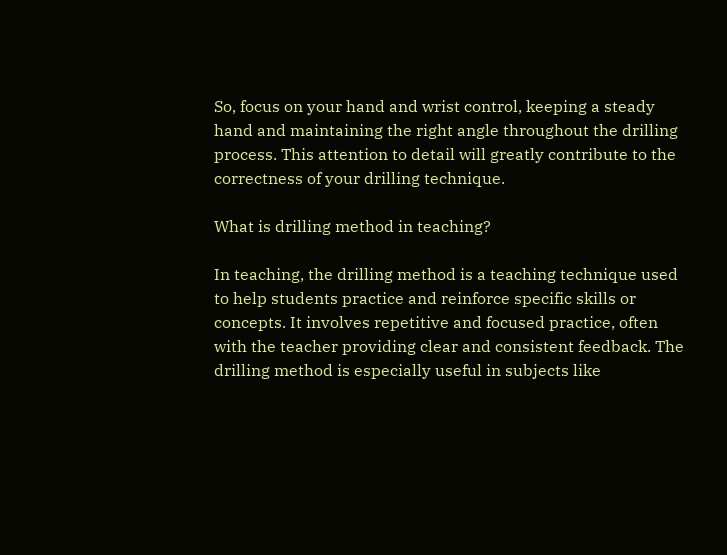So, focus on your hand and wrist control, keeping a steady hand and maintaining the right angle throughout the drilling process. This attention to detail will greatly contribute to the correctness of your drilling technique.

What is drilling method in teaching?

In teaching, the drilling method is a teaching technique used to help students practice and reinforce specific skills or concepts. It involves repetitive and focused practice, often with the teacher providing clear and consistent feedback. The drilling method is especially useful in subjects like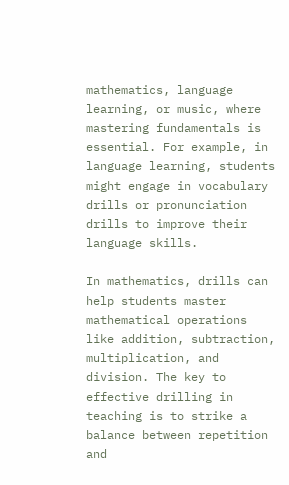mathematics, language learning, or music, where mastering fundamentals is essential. For example, in language learning, students might engage in vocabulary drills or pronunciation drills to improve their language skills.

In mathematics, drills can help students master mathematical operations like addition, subtraction, multiplication, and division. The key to effective drilling in teaching is to strike a balance between repetition and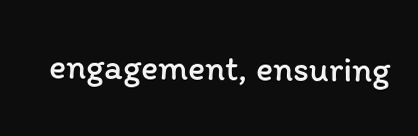engagement, ensuring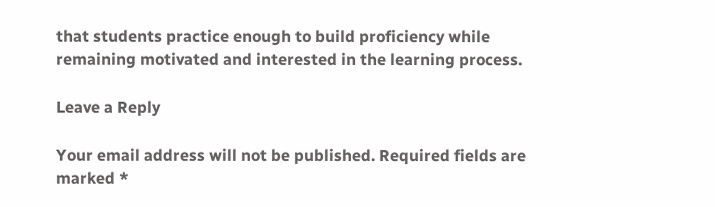that students practice enough to build proficiency while remaining motivated and interested in the learning process.

Leave a Reply

Your email address will not be published. Required fields are marked *